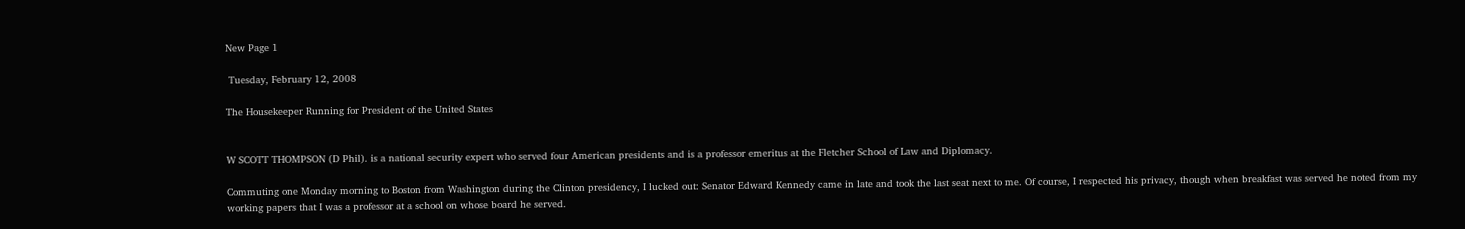New Page 1

 Tuesday, February 12, 2008

The Housekeeper Running for President of the United States


W SCOTT THOMPSON (D Phil). is a national security expert who served four American presidents and is a professor emeritus at the Fletcher School of Law and Diplomacy.

Commuting one Monday morning to Boston from Washington during the Clinton presidency, I lucked out: Senator Edward Kennedy came in late and took the last seat next to me. Of course, I respected his privacy, though when breakfast was served he noted from my working papers that I was a professor at a school on whose board he served.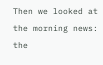Then we looked at the morning news: the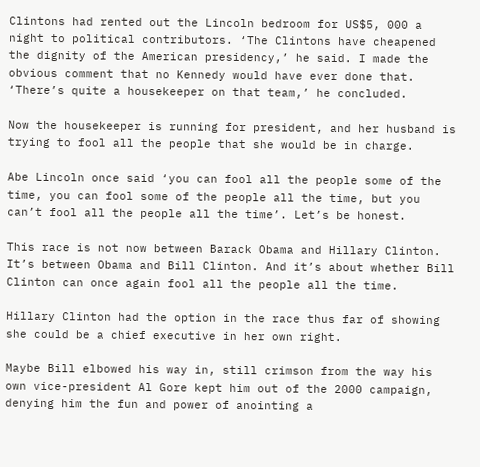Clintons had rented out the Lincoln bedroom for US$5, 000 a night to political contributors. ‘The Clintons have cheapened the dignity of the American presidency,’ he said. I made the obvious comment that no Kennedy would have ever done that. ‘There’s quite a housekeeper on that team,’ he concluded.

Now the housekeeper is running for president, and her husband is trying to fool all the people that she would be in charge.

Abe Lincoln once said ‘you can fool all the people some of the time, you can fool some of the people all the time, but you can’t fool all the people all the time’. Let’s be honest.

This race is not now between Barack Obama and Hillary Clinton. It’s between Obama and Bill Clinton. And it’s about whether Bill Clinton can once again fool all the people all the time.

Hillary Clinton had the option in the race thus far of showing she could be a chief executive in her own right.

Maybe Bill elbowed his way in, still crimson from the way his own vice-president Al Gore kept him out of the 2000 campaign, denying him the fun and power of anointing a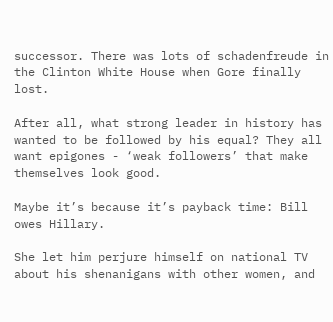successor. There was lots of schadenfreude in the Clinton White House when Gore finally lost.

After all, what strong leader in history has wanted to be followed by his equal? They all want epigones - ‘weak followers’ that make themselves look good.

Maybe it’s because it’s payback time: Bill owes Hillary.

She let him perjure himself on national TV about his shenanigans with other women, and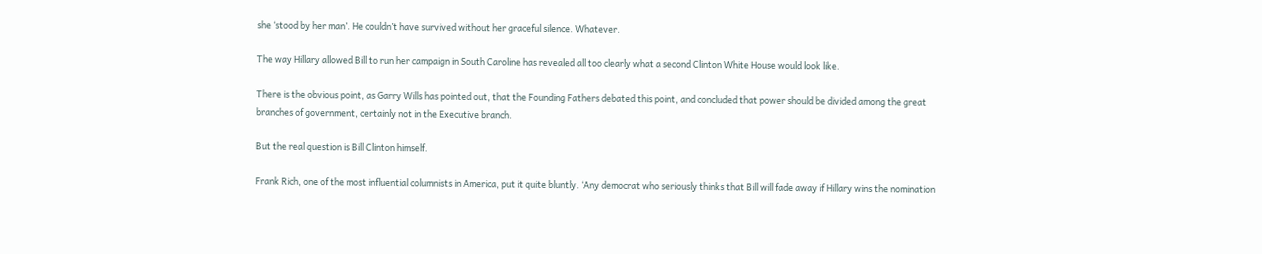she ‘stood by her man’. He couldn’t have survived without her graceful silence. Whatever.

The way Hillary allowed Bill to run her campaign in South Caroline has revealed all too clearly what a second Clinton White House would look like.

There is the obvious point, as Garry Wills has pointed out, that the Founding Fathers debated this point, and concluded that power should be divided among the great branches of government, certainly not in the Executive branch.

But the real question is Bill Clinton himself.

Frank Rich, one of the most influential columnists in America, put it quite bluntly. ‘Any democrat who seriously thinks that Bill will fade away if Hillary wins the nomination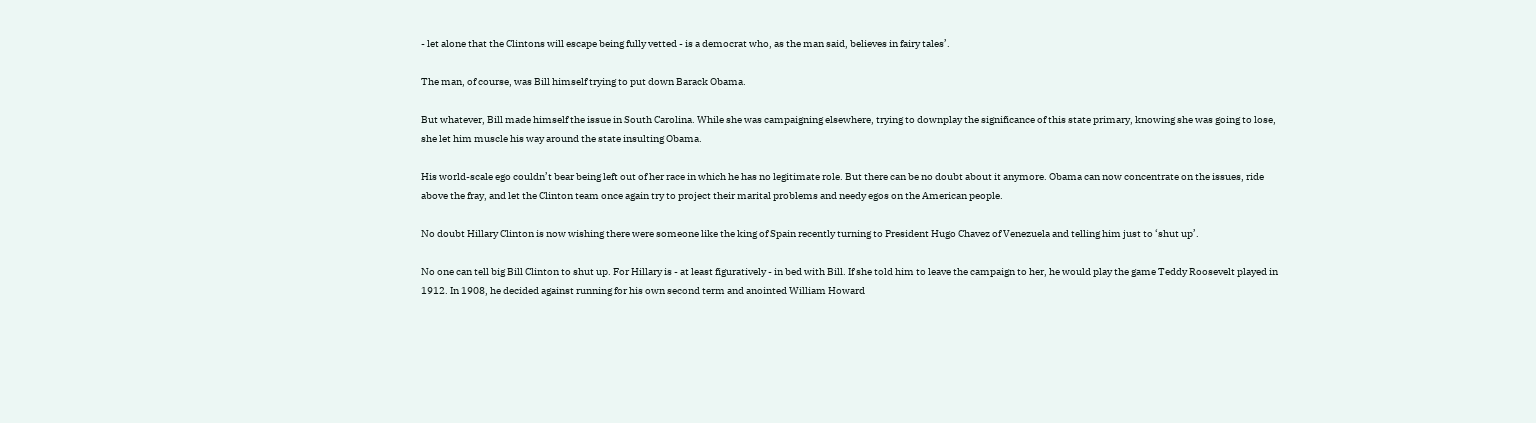- let alone that the Clintons will escape being fully vetted - is a democrat who, as the man said, believes in fairy tales’.

The man, of course, was Bill himself trying to put down Barack Obama.

But whatever, Bill made himself the issue in South Carolina. While she was campaigning elsewhere, trying to downplay the significance of this state primary, knowing she was going to lose, she let him muscle his way around the state insulting Obama.

His world-scale ego couldn’t bear being left out of her race in which he has no legitimate role. But there can be no doubt about it anymore. Obama can now concentrate on the issues, ride above the fray, and let the Clinton team once again try to project their marital problems and needy egos on the American people.

No doubt Hillary Clinton is now wishing there were someone like the king of Spain recently turning to President Hugo Chavez of Venezuela and telling him just to ‘shut up’.

No one can tell big Bill Clinton to shut up. For Hillary is - at least figuratively - in bed with Bill. If she told him to leave the campaign to her, he would play the game Teddy Roosevelt played in 1912. In 1908, he decided against running for his own second term and anointed William Howard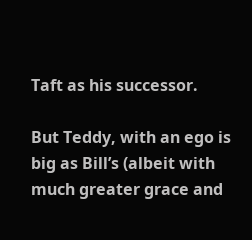Taft as his successor.

But Teddy, with an ego is big as Bill’s (albeit with much greater grace and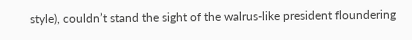style), couldn’t stand the sight of the walrus-like president floundering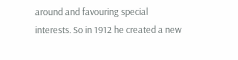around and favouring special interests. So in 1912 he created a new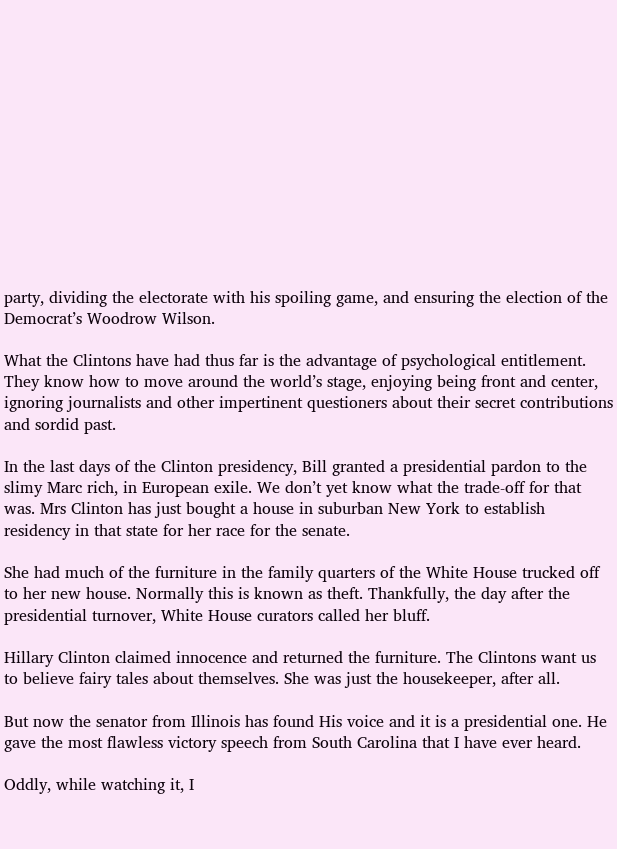party, dividing the electorate with his spoiling game, and ensuring the election of the Democrat’s Woodrow Wilson.

What the Clintons have had thus far is the advantage of psychological entitlement. They know how to move around the world’s stage, enjoying being front and center, ignoring journalists and other impertinent questioners about their secret contributions and sordid past.

In the last days of the Clinton presidency, Bill granted a presidential pardon to the slimy Marc rich, in European exile. We don’t yet know what the trade-off for that was. Mrs Clinton has just bought a house in suburban New York to establish residency in that state for her race for the senate.

She had much of the furniture in the family quarters of the White House trucked off to her new house. Normally this is known as theft. Thankfully, the day after the presidential turnover, White House curators called her bluff.

Hillary Clinton claimed innocence and returned the furniture. The Clintons want us to believe fairy tales about themselves. She was just the housekeeper, after all.

But now the senator from Illinois has found His voice and it is a presidential one. He gave the most flawless victory speech from South Carolina that I have ever heard.

Oddly, while watching it, I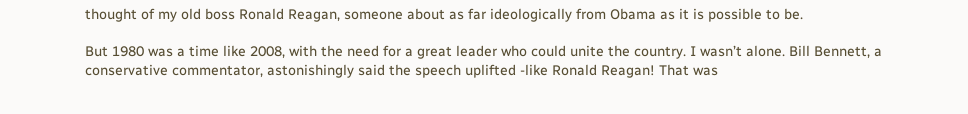thought of my old boss Ronald Reagan, someone about as far ideologically from Obama as it is possible to be.

But 1980 was a time like 2008, with the need for a great leader who could unite the country. I wasn’t alone. Bill Bennett, a conservative commentator, astonishingly said the speech uplifted -like Ronald Reagan! That was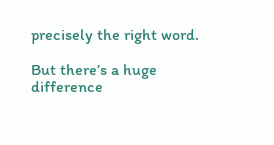precisely the right word.

But there’s a huge difference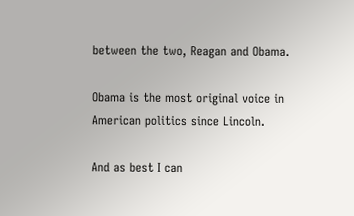between the two, Reagan and Obama.

Obama is the most original voice in American politics since Lincoln.

And as best I can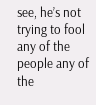see, he’s not trying to fool any of the people any of the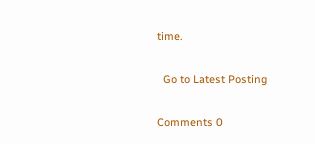time.

  Go to Latest Posting

Comments 0